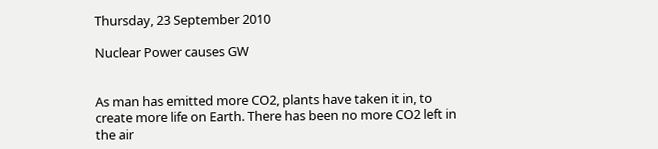Thursday, 23 September 2010

Nuclear Power causes GW


As man has emitted more CO2, plants have taken it in, to create more life on Earth. There has been no more CO2 left in the air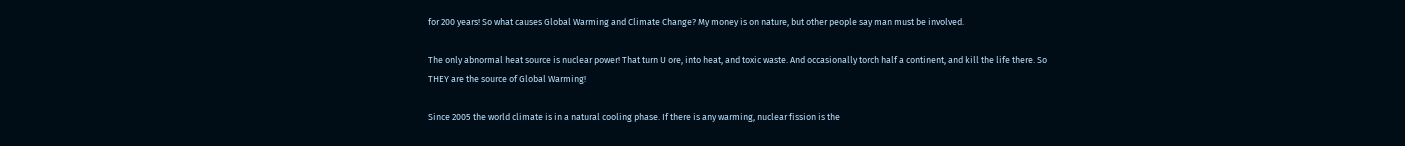for 200 years! So what causes Global Warming and Climate Change? My money is on nature, but other people say man must be involved.

The only abnormal heat source is nuclear power! That turn U ore, into heat, and toxic waste. And occasionally torch half a continent, and kill the life there. So THEY are the source of Global Warming!

Since 2005 the world climate is in a natural cooling phase. If there is any warming, nuclear fission is the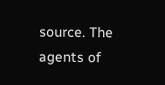source. The agents of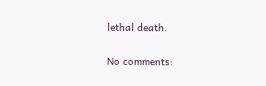lethal death.

No comments: